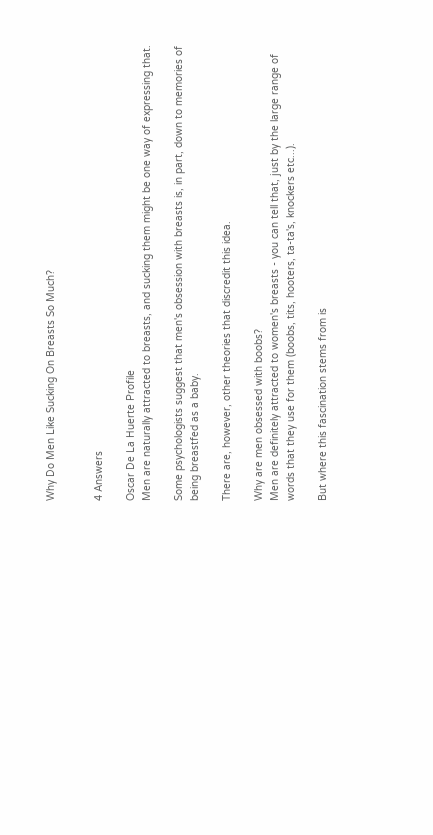Why Do Men Like Sucking On Breasts So Much?


4 Answers

Oscar De La Huerte Profile
Men are naturally attracted to breasts, and sucking them might be one way of expressing that.

Some psychologists suggest that men's obsession with breasts is, in part, down to memories of being breastfed as a baby.

There are, however, other theories that discredit this idea.

Why are men obsessed with boobs?
Men are definitely attracted to women's breasts - you can tell that, just by the large range of words that they use for them (boobs, tits, hooters, ta-ta's, knockers etc...).

But where this fascination stems from is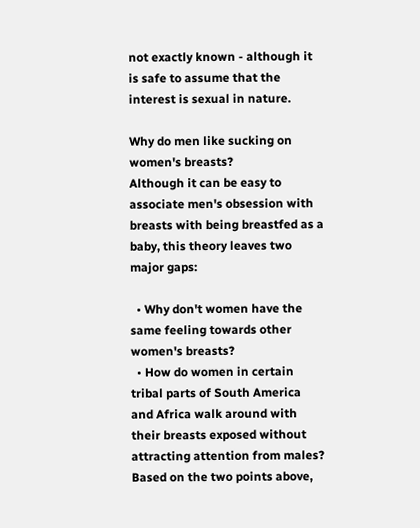not exactly known - although it is safe to assume that the interest is sexual in nature.

Why do men like sucking on women's breasts?
Although it can be easy to associate men's obsession with breasts with being breastfed as a baby, this theory leaves two major gaps:

  • Why don't women have the same feeling towards other women's breasts?
  • How do women in certain tribal parts of South America and Africa walk around with their breasts exposed without attracting attention from males?
Based on the two points above,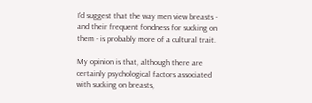I'd suggest that the way men view breasts - and their frequent fondness for sucking on them - is probably more of a cultural trait.

My opinion is that, although there are certainly psychological factors associated with sucking on breasts,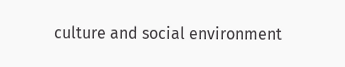culture and social environment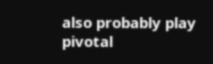also probably play pivotal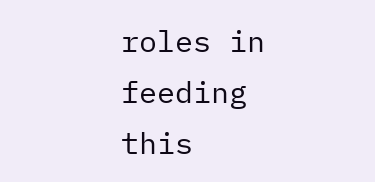roles in feeding this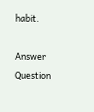habit.

Answer Question